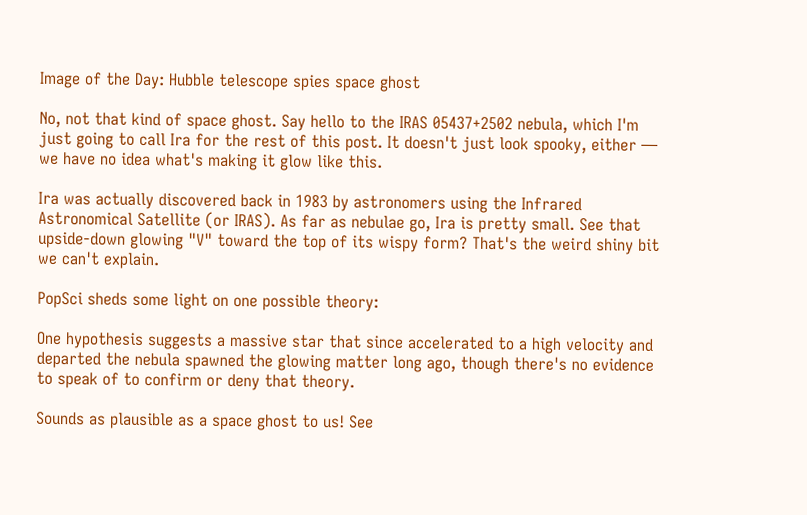Image of the Day: Hubble telescope spies space ghost

No, not that kind of space ghost. Say hello to the IRAS 05437+2502 nebula, which I'm just going to call Ira for the rest of this post. It doesn't just look spooky, either — we have no idea what's making it glow like this.

Ira was actually discovered back in 1983 by astronomers using the Infrared Astronomical Satellite (or IRAS). As far as nebulae go, Ira is pretty small. See that upside-down glowing "V" toward the top of its wispy form? That's the weird shiny bit we can't explain.

PopSci sheds some light on one possible theory:

One hypothesis suggests a massive star that since accelerated to a high velocity and departed the nebula spawned the glowing matter long ago, though there's no evidence to speak of to confirm or deny that theory.

Sounds as plausible as a space ghost to us! See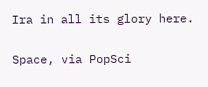Ira in all its glory here.

Space, via PopSci